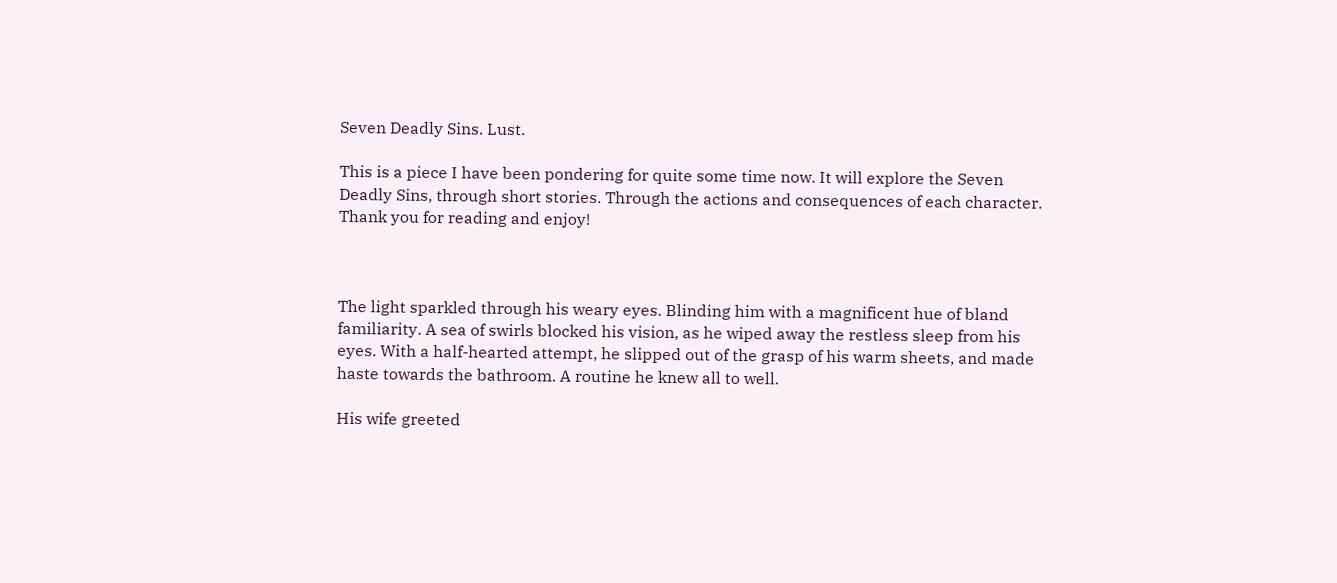Seven Deadly Sins. Lust.

This is a piece I have been pondering for quite some time now. It will explore the Seven Deadly Sins, through short stories. Through the actions and consequences of each character. Thank you for reading and enjoy!



The light sparkled through his weary eyes. Blinding him with a magnificent hue of bland familiarity. A sea of swirls blocked his vision, as he wiped away the restless sleep from his eyes. With a half-hearted attempt, he slipped out of the grasp of his warm sheets, and made haste towards the bathroom. A routine he knew all to well.

His wife greeted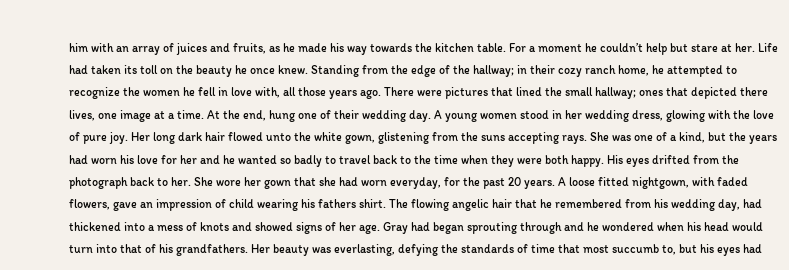him with an array of juices and fruits, as he made his way towards the kitchen table. For a moment he couldn’t help but stare at her. Life had taken its toll on the beauty he once knew. Standing from the edge of the hallway; in their cozy ranch home, he attempted to recognize the women he fell in love with, all those years ago. There were pictures that lined the small hallway; ones that depicted there lives, one image at a time. At the end, hung one of their wedding day. A young women stood in her wedding dress, glowing with the love of pure joy. Her long dark hair flowed unto the white gown, glistening from the suns accepting rays. She was one of a kind, but the years had worn his love for her and he wanted so badly to travel back to the time when they were both happy. His eyes drifted from the photograph back to her. She wore her gown that she had worn everyday, for the past 20 years. A loose fitted nightgown, with faded flowers, gave an impression of child wearing his fathers shirt. The flowing angelic hair that he remembered from his wedding day, had thickened into a mess of knots and showed signs of her age. Gray had began sprouting through and he wondered when his head would turn into that of his grandfathers. Her beauty was everlasting, defying the standards of time that most succumb to, but his eyes had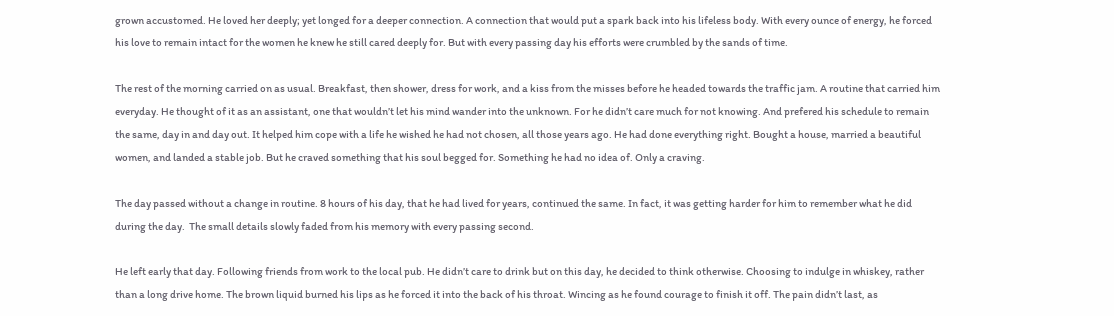grown accustomed. He loved her deeply; yet longed for a deeper connection. A connection that would put a spark back into his lifeless body. With every ounce of energy, he forced his love to remain intact for the women he knew he still cared deeply for. But with every passing day his efforts were crumbled by the sands of time.

The rest of the morning carried on as usual. Breakfast, then shower, dress for work, and a kiss from the misses before he headed towards the traffic jam. A routine that carried him everyday. He thought of it as an assistant, one that wouldn’t let his mind wander into the unknown. For he didn’t care much for not knowing. And prefered his schedule to remain the same, day in and day out. It helped him cope with a life he wished he had not chosen, all those years ago. He had done everything right. Bought a house, married a beautiful women, and landed a stable job. But he craved something that his soul begged for. Something he had no idea of. Only a craving.

The day passed without a change in routine. 8 hours of his day, that he had lived for years, continued the same. In fact, it was getting harder for him to remember what he did during the day.  The small details slowly faded from his memory with every passing second.

He left early that day. Following friends from work to the local pub. He didn’t care to drink but on this day, he decided to think otherwise. Choosing to indulge in whiskey, rather than a long drive home. The brown liquid burned his lips as he forced it into the back of his throat. Wincing as he found courage to finish it off. The pain didn’t last, as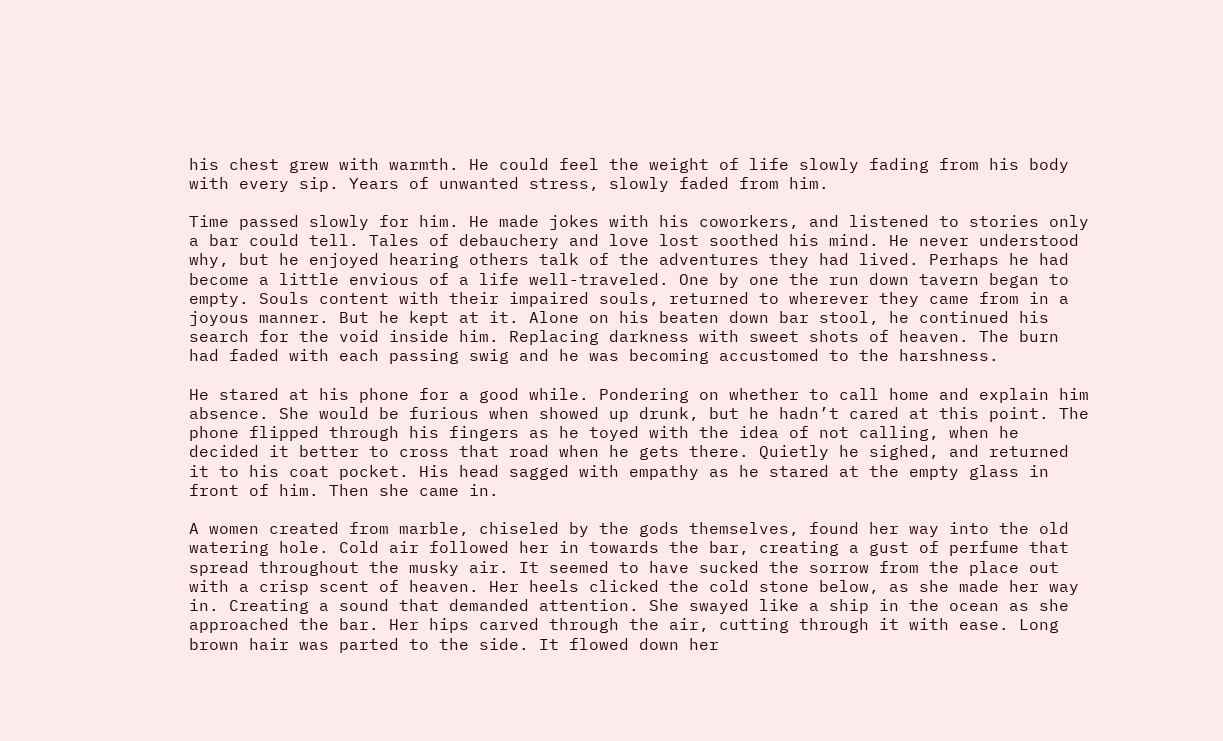his chest grew with warmth. He could feel the weight of life slowly fading from his body with every sip. Years of unwanted stress, slowly faded from him.

Time passed slowly for him. He made jokes with his coworkers, and listened to stories only a bar could tell. Tales of debauchery and love lost soothed his mind. He never understood why, but he enjoyed hearing others talk of the adventures they had lived. Perhaps he had become a little envious of a life well-traveled. One by one the run down tavern began to empty. Souls content with their impaired souls, returned to wherever they came from in a joyous manner. But he kept at it. Alone on his beaten down bar stool, he continued his search for the void inside him. Replacing darkness with sweet shots of heaven. The burn had faded with each passing swig and he was becoming accustomed to the harshness.

He stared at his phone for a good while. Pondering on whether to call home and explain him absence. She would be furious when showed up drunk, but he hadn’t cared at this point. The phone flipped through his fingers as he toyed with the idea of not calling, when he decided it better to cross that road when he gets there. Quietly he sighed, and returned it to his coat pocket. His head sagged with empathy as he stared at the empty glass in front of him. Then she came in.

A women created from marble, chiseled by the gods themselves, found her way into the old watering hole. Cold air followed her in towards the bar, creating a gust of perfume that spread throughout the musky air. It seemed to have sucked the sorrow from the place out with a crisp scent of heaven. Her heels clicked the cold stone below, as she made her way in. Creating a sound that demanded attention. She swayed like a ship in the ocean as she approached the bar. Her hips carved through the air, cutting through it with ease. Long brown hair was parted to the side. It flowed down her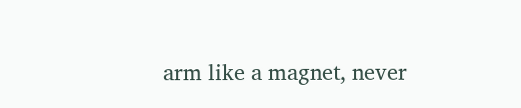arm like a magnet, never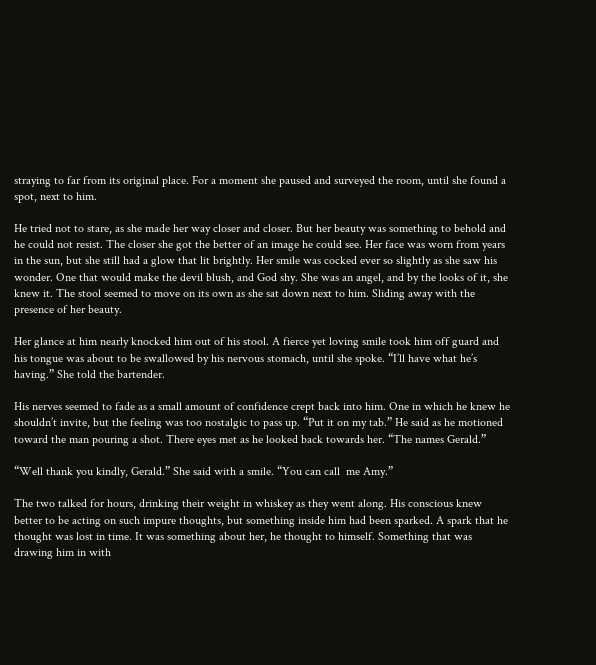straying to far from its original place. For a moment she paused and surveyed the room, until she found a spot, next to him.

He tried not to stare, as she made her way closer and closer. But her beauty was something to behold and he could not resist. The closer she got the better of an image he could see. Her face was worn from years in the sun, but she still had a glow that lit brightly. Her smile was cocked ever so slightly as she saw his wonder. One that would make the devil blush, and God shy. She was an angel, and by the looks of it, she knew it. The stool seemed to move on its own as she sat down next to him. Sliding away with the presence of her beauty.

Her glance at him nearly knocked him out of his stool. A fierce yet loving smile took him off guard and his tongue was about to be swallowed by his nervous stomach, until she spoke. “I’ll have what he’s having.” She told the bartender.

His nerves seemed to fade as a small amount of confidence crept back into him. One in which he knew he shouldn’t invite, but the feeling was too nostalgic to pass up. “Put it on my tab.” He said as he motioned toward the man pouring a shot. There eyes met as he looked back towards her. “The names Gerald.”

“Well thank you kindly, Gerald.” She said with a smile. “You can call  me Amy.”

The two talked for hours, drinking their weight in whiskey as they went along. His conscious knew better to be acting on such impure thoughts, but something inside him had been sparked. A spark that he thought was lost in time. It was something about her, he thought to himself. Something that was drawing him in with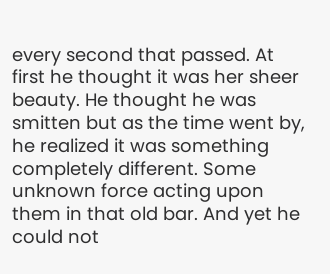every second that passed. At first he thought it was her sheer beauty. He thought he was smitten but as the time went by, he realized it was something completely different. Some unknown force acting upon them in that old bar. And yet he could not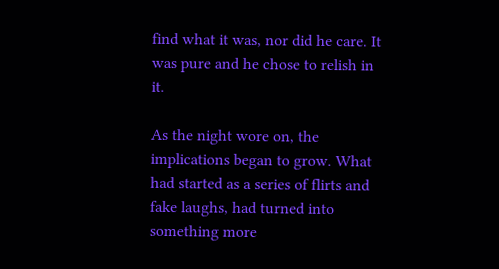find what it was, nor did he care. It was pure and he chose to relish in it.

As the night wore on, the implications began to grow. What had started as a series of flirts and fake laughs, had turned into something more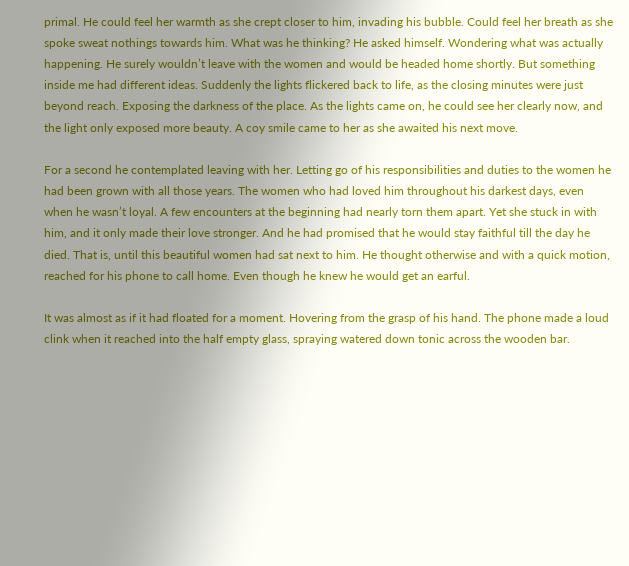primal. He could feel her warmth as she crept closer to him, invading his bubble. Could feel her breath as she spoke sweat nothings towards him. What was he thinking? He asked himself. Wondering what was actually happening. He surely wouldn’t leave with the women and would be headed home shortly. But something inside me had different ideas. Suddenly the lights flickered back to life, as the closing minutes were just beyond reach. Exposing the darkness of the place. As the lights came on, he could see her clearly now, and the light only exposed more beauty. A coy smile came to her as she awaited his next move.

For a second he contemplated leaving with her. Letting go of his responsibilities and duties to the women he had been grown with all those years. The women who had loved him throughout his darkest days, even when he wasn’t loyal. A few encounters at the beginning had nearly torn them apart. Yet she stuck in with him, and it only made their love stronger. And he had promised that he would stay faithful till the day he died. That is, until this beautiful women had sat next to him. He thought otherwise and with a quick motion, reached for his phone to call home. Even though he knew he would get an earful.

It was almost as if it had floated for a moment. Hovering from the grasp of his hand. The phone made a loud clink when it reached into the half empty glass, spraying watered down tonic across the wooden bar.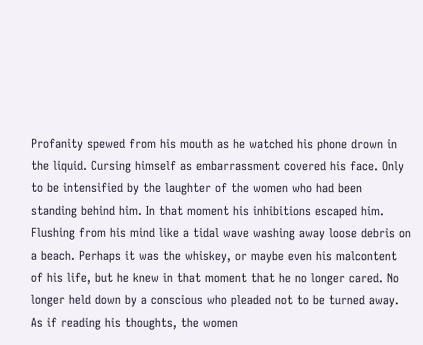Profanity spewed from his mouth as he watched his phone drown in the liquid. Cursing himself as embarrassment covered his face. Only to be intensified by the laughter of the women who had been standing behind him. In that moment his inhibitions escaped him. Flushing from his mind like a tidal wave washing away loose debris on a beach. Perhaps it was the whiskey, or maybe even his malcontent of his life, but he knew in that moment that he no longer cared. No longer held down by a conscious who pleaded not to be turned away. As if reading his thoughts, the women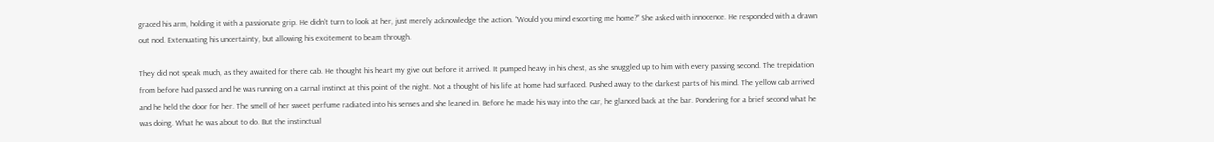graced his arm, holding it with a passionate grip. He didn’t turn to look at her, just merely acknowledge the action. “Would you mind escorting me home?” She asked with innocence. He responded with a drawn out nod. Extenuating his uncertainty, but allowing his excitement to beam through.

They did not speak much, as they awaited for there cab. He thought his heart my give out before it arrived. It pumped heavy in his chest, as she snuggled up to him with every passing second. The trepidation from before had passed and he was running on a carnal instinct at this point of the night. Not a thought of his life at home had surfaced. Pushed away to the darkest parts of his mind. The yellow cab arrived and he held the door for her. The smell of her sweet perfume radiated into his senses and she leaned in. Before he made his way into the car, he glanced back at the bar. Pondering for a brief second what he was doing. What he was about to do. But the instinctual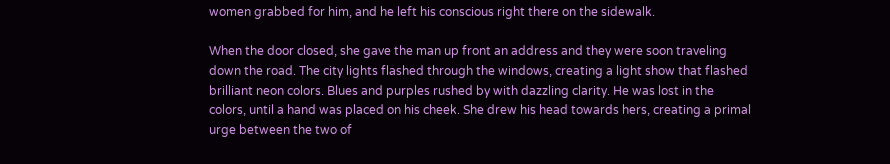women grabbed for him, and he left his conscious right there on the sidewalk.

When the door closed, she gave the man up front an address and they were soon traveling down the road. The city lights flashed through the windows, creating a light show that flashed brilliant neon colors. Blues and purples rushed by with dazzling clarity. He was lost in the colors, until a hand was placed on his cheek. She drew his head towards hers, creating a primal urge between the two of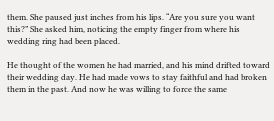them. She paused just inches from his lips. “Are you sure you want this?” She asked him, noticing the empty finger from where his wedding ring had been placed.

He thought of the women he had married, and his mind drifted toward their wedding day. He had made vows to stay faithful and had broken them in the past. And now he was willing to force the same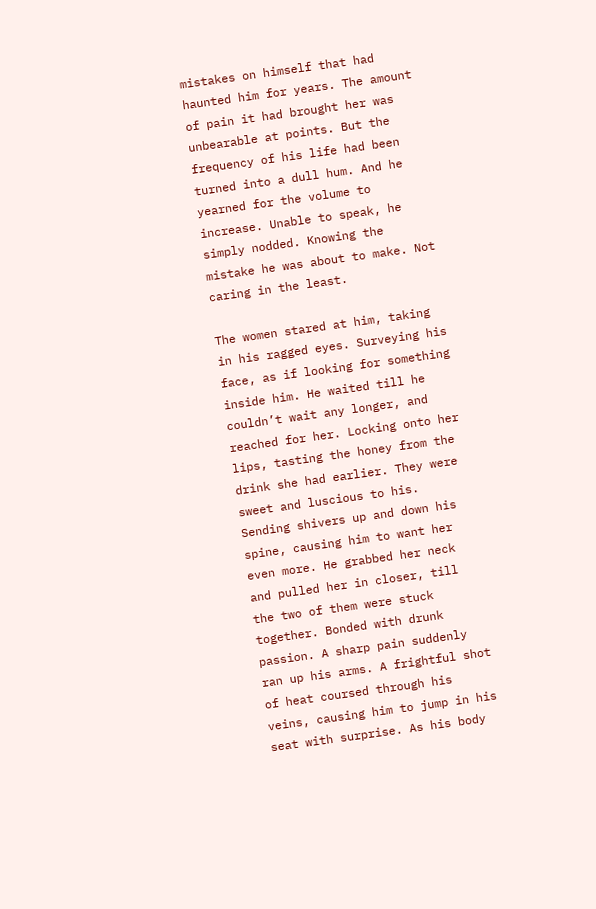mistakes on himself that had haunted him for years. The amount of pain it had brought her was unbearable at points. But the frequency of his life had been turned into a dull hum. And he yearned for the volume to increase. Unable to speak, he simply nodded. Knowing the mistake he was about to make. Not caring in the least.

The women stared at him, taking in his ragged eyes. Surveying his face, as if looking for something inside him. He waited till he couldn’t wait any longer, and reached for her. Locking onto her lips, tasting the honey from the drink she had earlier. They were sweet and luscious to his. Sending shivers up and down his spine, causing him to want her even more. He grabbed her neck and pulled her in closer, till the two of them were stuck together. Bonded with drunk passion. A sharp pain suddenly ran up his arms. A frightful shot of heat coursed through his veins, causing him to jump in his seat with surprise. As his body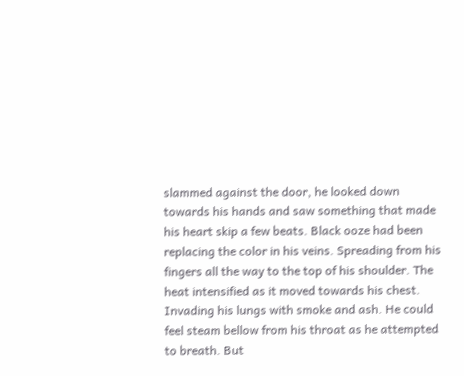slammed against the door, he looked down towards his hands and saw something that made his heart skip a few beats. Black ooze had been replacing the color in his veins. Spreading from his fingers all the way to the top of his shoulder. The heat intensified as it moved towards his chest. Invading his lungs with smoke and ash. He could feel steam bellow from his throat as he attempted to breath. But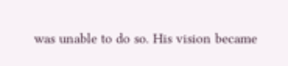was unable to do so. His vision became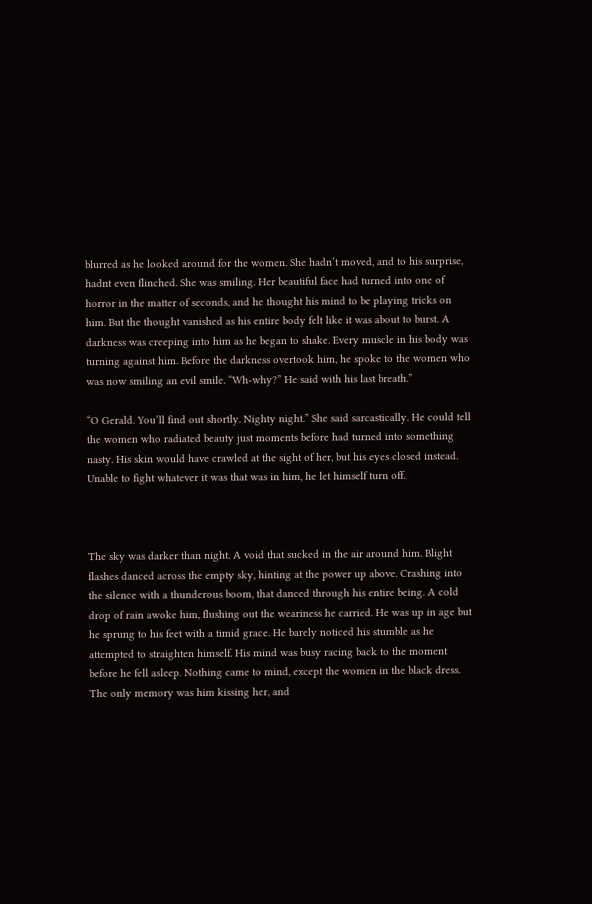blurred as he looked around for the women. She hadn’t moved, and to his surprise, hadnt even flinched. She was smiling. Her beautiful face had turned into one of horror in the matter of seconds, and he thought his mind to be playing tricks on him. But the thought vanished as his entire body felt like it was about to burst. A darkness was creeping into him as he began to shake. Every muscle in his body was turning against him. Before the darkness overtook him, he spoke to the women who was now smiling an evil smile. “Wh-why?” He said with his last breath.”

“O Gerald. You’ll find out shortly. Nighty night.” She said sarcastically. He could tell the women who radiated beauty just moments before had turned into something nasty. His skin would have crawled at the sight of her, but his eyes closed instead. Unable to fight whatever it was that was in him, he let himself turn off.



The sky was darker than night. A void that sucked in the air around him. Blight flashes danced across the empty sky, hinting at the power up above. Crashing into the silence with a thunderous boom, that danced through his entire being. A cold drop of rain awoke him, flushing out the weariness he carried. He was up in age but he sprung to his feet with a timid grace. He barely noticed his stumble as he attempted to straighten himself. His mind was busy racing back to the moment before he fell asleep. Nothing came to mind, except the women in the black dress. The only memory was him kissing her, and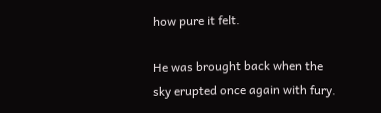how pure it felt.

He was brought back when the sky erupted once again with fury.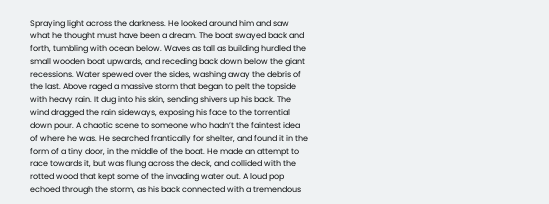Spraying light across the darkness. He looked around him and saw what he thought must have been a dream. The boat swayed back and forth, tumbling with ocean below. Waves as tall as building hurdled the small wooden boat upwards, and receding back down below the giant recessions. Water spewed over the sides, washing away the debris of the last. Above raged a massive storm that began to pelt the topside with heavy rain. It dug into his skin, sending shivers up his back. The wind dragged the rain sideways, exposing his face to the torrential down pour. A chaotic scene to someone who hadn’t the faintest idea of where he was. He searched frantically for shelter, and found it in the form of a tiny door, in the middle of the boat. He made an attempt to race towards it, but was flung across the deck, and collided with the rotted wood that kept some of the invading water out. A loud pop echoed through the storm, as his back connected with a tremendous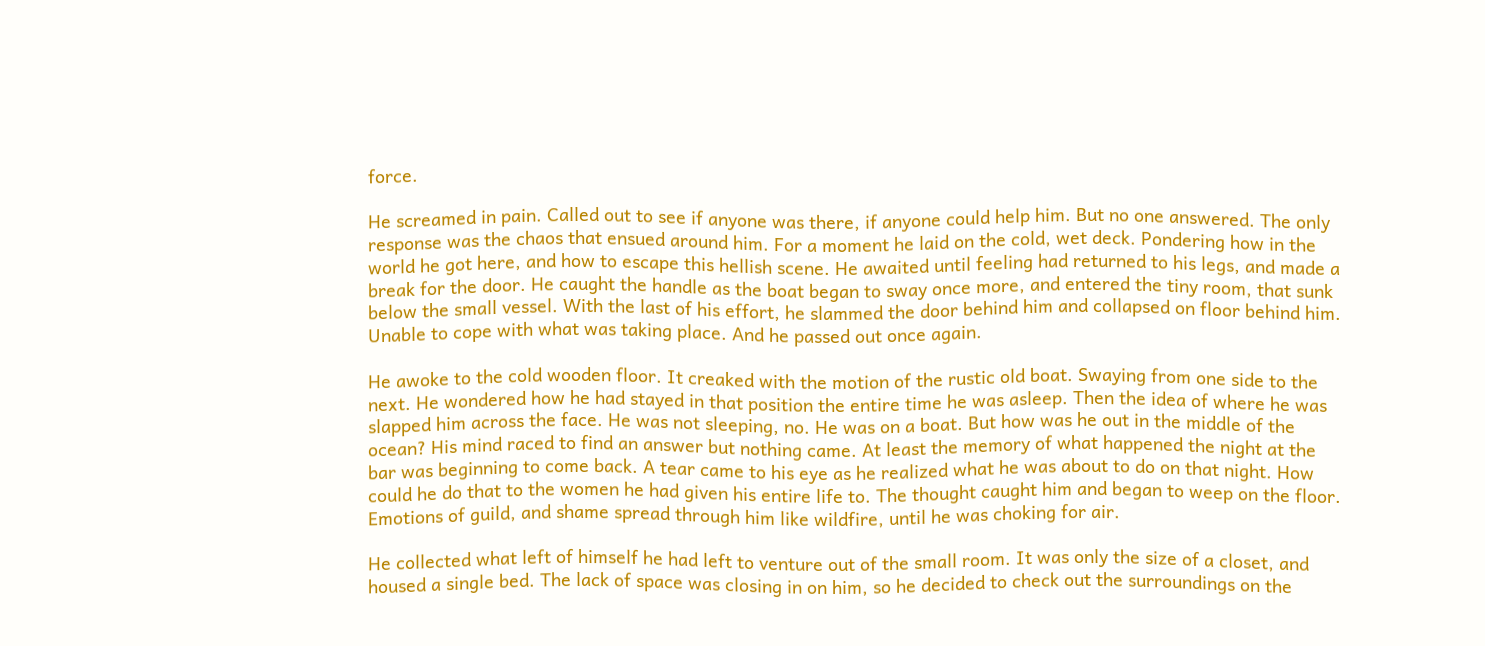force.

He screamed in pain. Called out to see if anyone was there, if anyone could help him. But no one answered. The only response was the chaos that ensued around him. For a moment he laid on the cold, wet deck. Pondering how in the world he got here, and how to escape this hellish scene. He awaited until feeling had returned to his legs, and made a break for the door. He caught the handle as the boat began to sway once more, and entered the tiny room, that sunk below the small vessel. With the last of his effort, he slammed the door behind him and collapsed on floor behind him. Unable to cope with what was taking place. And he passed out once again.

He awoke to the cold wooden floor. It creaked with the motion of the rustic old boat. Swaying from one side to the next. He wondered how he had stayed in that position the entire time he was asleep. Then the idea of where he was slapped him across the face. He was not sleeping, no. He was on a boat. But how was he out in the middle of the ocean? His mind raced to find an answer but nothing came. At least the memory of what happened the night at the bar was beginning to come back. A tear came to his eye as he realized what he was about to do on that night. How could he do that to the women he had given his entire life to. The thought caught him and began to weep on the floor. Emotions of guild, and shame spread through him like wildfire, until he was choking for air.

He collected what left of himself he had left to venture out of the small room. It was only the size of a closet, and housed a single bed. The lack of space was closing in on him, so he decided to check out the surroundings on the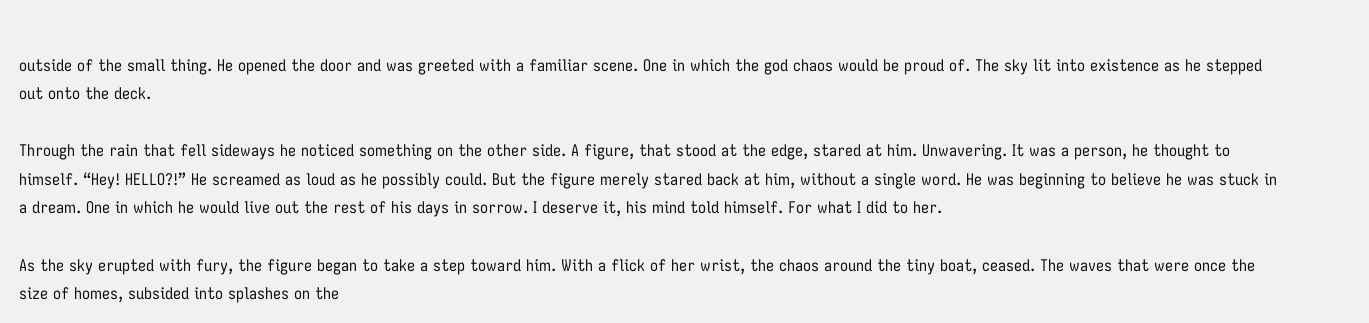outside of the small thing. He opened the door and was greeted with a familiar scene. One in which the god chaos would be proud of. The sky lit into existence as he stepped out onto the deck.

Through the rain that fell sideways he noticed something on the other side. A figure, that stood at the edge, stared at him. Unwavering. It was a person, he thought to himself. “Hey! HELLO?!” He screamed as loud as he possibly could. But the figure merely stared back at him, without a single word. He was beginning to believe he was stuck in a dream. One in which he would live out the rest of his days in sorrow. I deserve it, his mind told himself. For what I did to her.

As the sky erupted with fury, the figure began to take a step toward him. With a flick of her wrist, the chaos around the tiny boat, ceased. The waves that were once the size of homes, subsided into splashes on the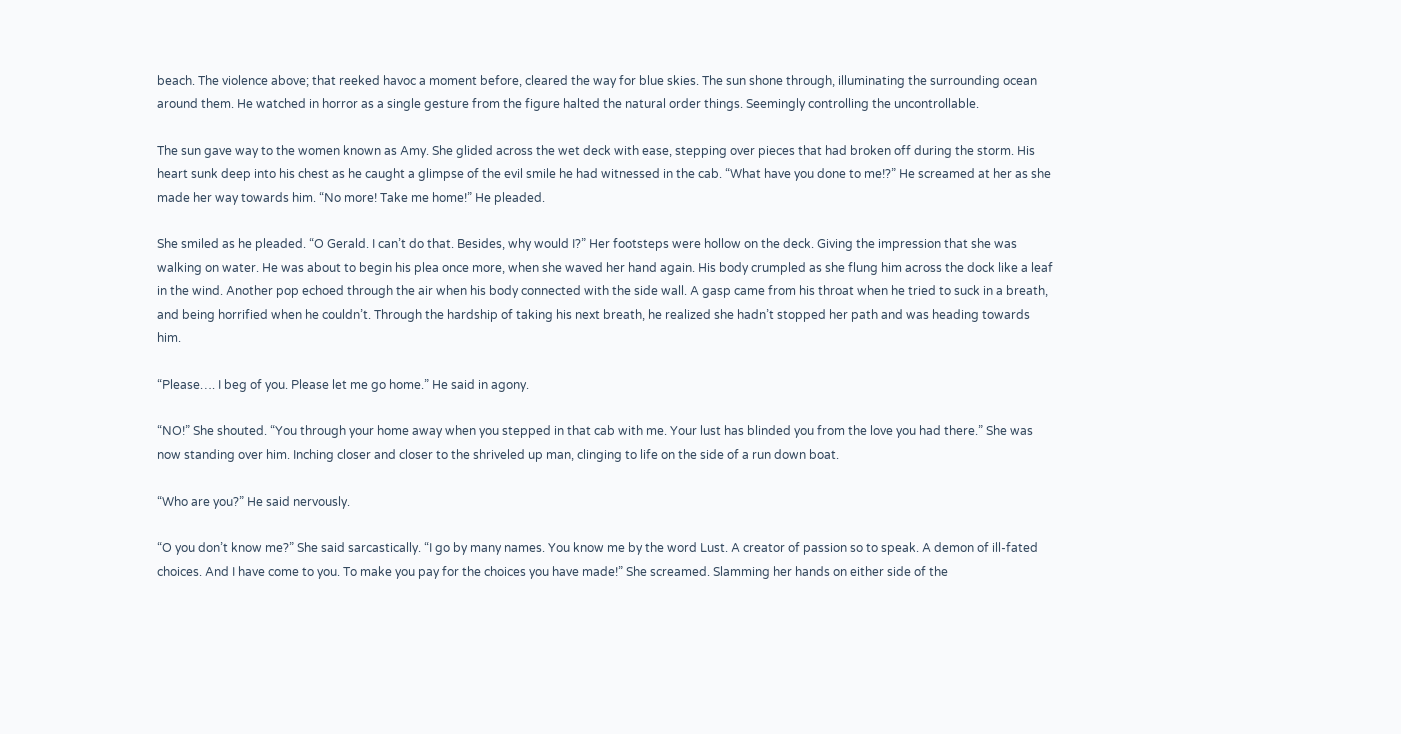beach. The violence above; that reeked havoc a moment before, cleared the way for blue skies. The sun shone through, illuminating the surrounding ocean around them. He watched in horror as a single gesture from the figure halted the natural order things. Seemingly controlling the uncontrollable.

The sun gave way to the women known as Amy. She glided across the wet deck with ease, stepping over pieces that had broken off during the storm. His heart sunk deep into his chest as he caught a glimpse of the evil smile he had witnessed in the cab. “What have you done to me!?” He screamed at her as she made her way towards him. “No more! Take me home!” He pleaded.

She smiled as he pleaded. “O Gerald. I can’t do that. Besides, why would I?” Her footsteps were hollow on the deck. Giving the impression that she was walking on water. He was about to begin his plea once more, when she waved her hand again. His body crumpled as she flung him across the dock like a leaf in the wind. Another pop echoed through the air when his body connected with the side wall. A gasp came from his throat when he tried to suck in a breath, and being horrified when he couldn’t. Through the hardship of taking his next breath, he realized she hadn’t stopped her path and was heading towards him.

“Please…. I beg of you. Please let me go home.” He said in agony.

“NO!” She shouted. “You through your home away when you stepped in that cab with me. Your lust has blinded you from the love you had there.” She was now standing over him. Inching closer and closer to the shriveled up man, clinging to life on the side of a run down boat.

“Who are you?” He said nervously.

“O you don’t know me?” She said sarcastically. “I go by many names. You know me by the word Lust. A creator of passion so to speak. A demon of ill-fated choices. And I have come to you. To make you pay for the choices you have made!” She screamed. Slamming her hands on either side of the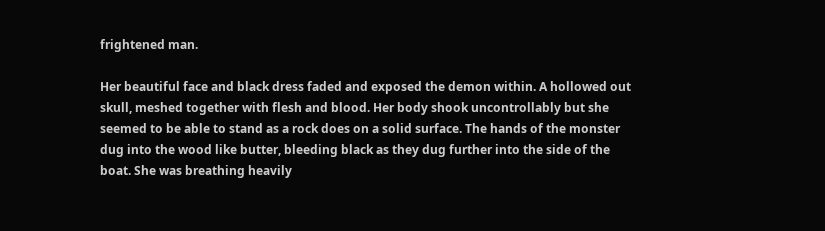frightened man.

Her beautiful face and black dress faded and exposed the demon within. A hollowed out skull, meshed together with flesh and blood. Her body shook uncontrollably but she seemed to be able to stand as a rock does on a solid surface. The hands of the monster dug into the wood like butter, bleeding black as they dug further into the side of the boat. She was breathing heavily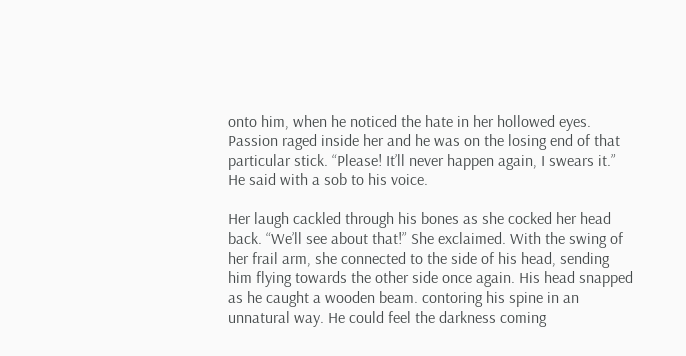onto him, when he noticed the hate in her hollowed eyes. Passion raged inside her and he was on the losing end of that particular stick. “Please! It’ll never happen again, I swears it.” He said with a sob to his voice.

Her laugh cackled through his bones as she cocked her head back. “We’ll see about that!” She exclaimed. With the swing of her frail arm, she connected to the side of his head, sending him flying towards the other side once again. His head snapped as he caught a wooden beam. contoring his spine in an unnatural way. He could feel the darkness coming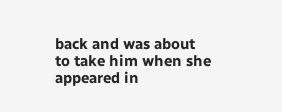back and was about to take him when she appeared in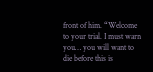front of him. “Welcome to your trial. I must warn you… you will want to die before this is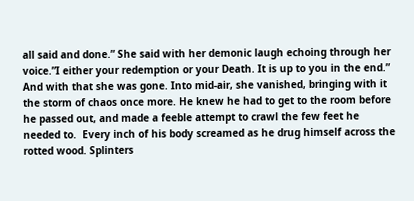all said and done.” She said with her demonic laugh echoing through her voice.”I either your redemption or your Death. It is up to you in the end.” And with that she was gone. Into mid-air, she vanished, bringing with it the storm of chaos once more. He knew he had to get to the room before he passed out, and made a feeble attempt to crawl the few feet he needed to.  Every inch of his body screamed as he drug himself across the rotted wood. Splinters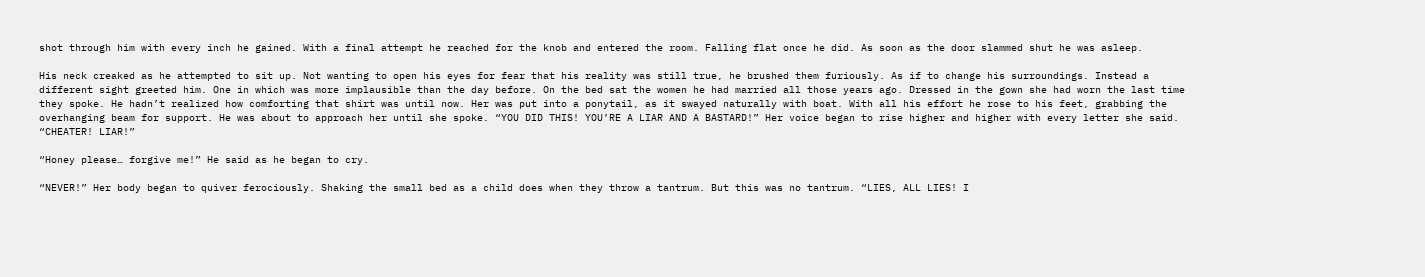shot through him with every inch he gained. With a final attempt he reached for the knob and entered the room. Falling flat once he did. As soon as the door slammed shut he was asleep.

His neck creaked as he attempted to sit up. Not wanting to open his eyes for fear that his reality was still true, he brushed them furiously. As if to change his surroundings. Instead a different sight greeted him. One in which was more implausible than the day before. On the bed sat the women he had married all those years ago. Dressed in the gown she had worn the last time they spoke. He hadn’t realized how comforting that shirt was until now. Her was put into a ponytail, as it swayed naturally with boat. With all his effort he rose to his feet, grabbing the overhanging beam for support. He was about to approach her until she spoke. “YOU DID THIS! YOU’RE A LIAR AND A BASTARD!” Her voice began to rise higher and higher with every letter she said. “CHEATER! LIAR!”

“Honey please… forgive me!” He said as he began to cry.

“NEVER!” Her body began to quiver ferociously. Shaking the small bed as a child does when they throw a tantrum. But this was no tantrum. “LIES, ALL LIES! I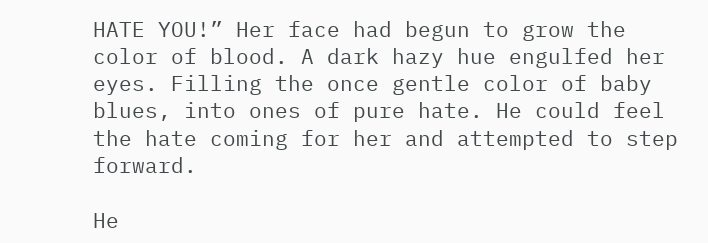HATE YOU!” Her face had begun to grow the color of blood. A dark hazy hue engulfed her eyes. Filling the once gentle color of baby blues, into ones of pure hate. He could feel the hate coming for her and attempted to step forward.

He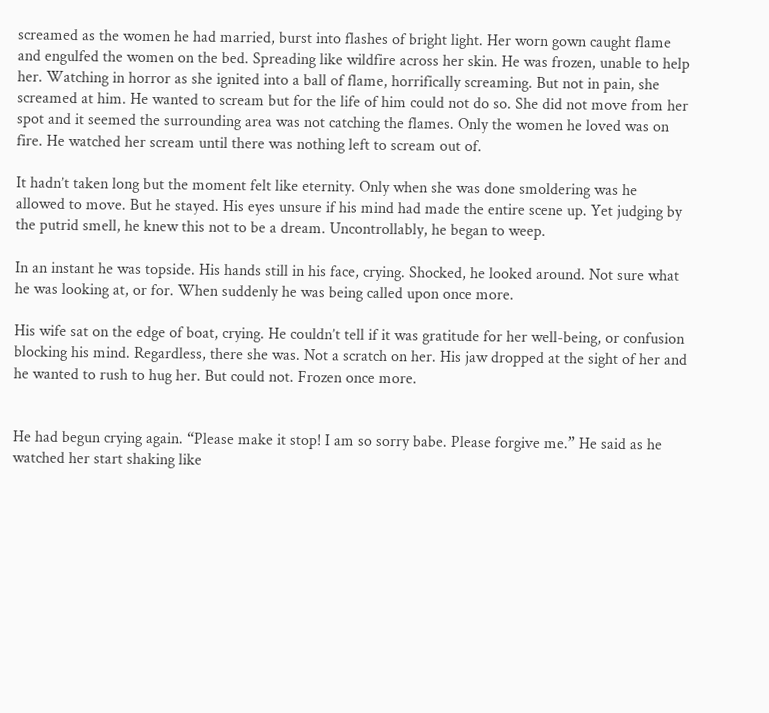screamed as the women he had married, burst into flashes of bright light. Her worn gown caught flame and engulfed the women on the bed. Spreading like wildfire across her skin. He was frozen, unable to help her. Watching in horror as she ignited into a ball of flame, horrifically screaming. But not in pain, she screamed at him. He wanted to scream but for the life of him could not do so. She did not move from her spot and it seemed the surrounding area was not catching the flames. Only the women he loved was on fire. He watched her scream until there was nothing left to scream out of.

It hadn’t taken long but the moment felt like eternity. Only when she was done smoldering was he allowed to move. But he stayed. His eyes unsure if his mind had made the entire scene up. Yet judging by the putrid smell, he knew this not to be a dream. Uncontrollably, he began to weep.

In an instant he was topside. His hands still in his face, crying. Shocked, he looked around. Not sure what he was looking at, or for. When suddenly he was being called upon once more.

His wife sat on the edge of boat, crying. He couldn’t tell if it was gratitude for her well-being, or confusion blocking his mind. Regardless, there she was. Not a scratch on her. His jaw dropped at the sight of her and he wanted to rush to hug her. But could not. Frozen once more.


He had begun crying again. “Please make it stop! I am so sorry babe. Please forgive me.” He said as he watched her start shaking like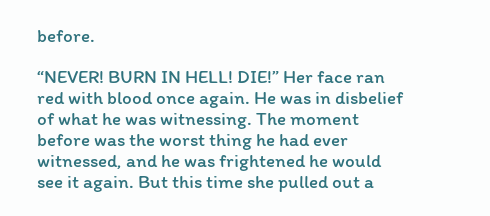before.

“NEVER! BURN IN HELL! DIE!” Her face ran red with blood once again. He was in disbelief of what he was witnessing. The moment before was the worst thing he had ever witnessed, and he was frightened he would see it again. But this time she pulled out a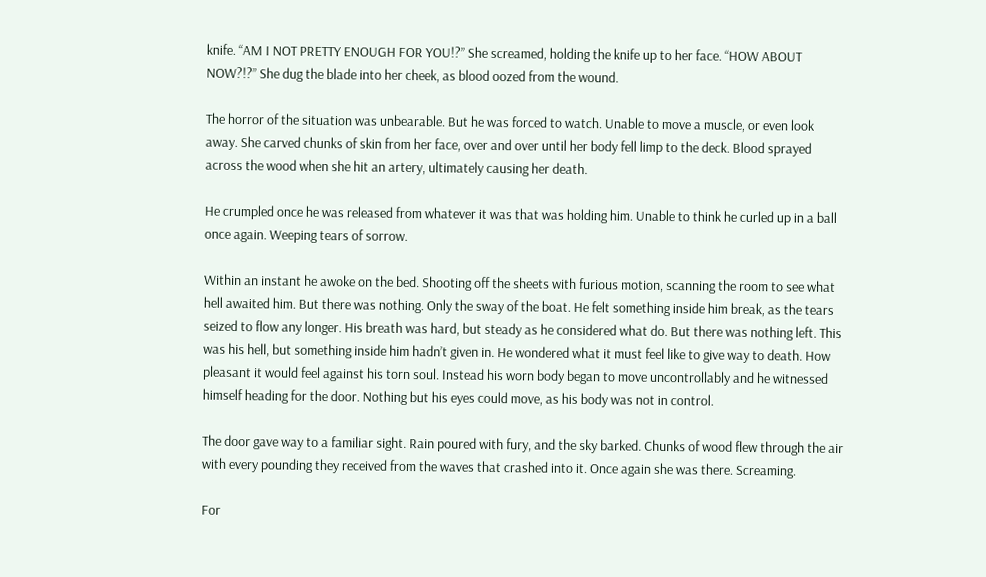knife. “AM I NOT PRETTY ENOUGH FOR YOU!?” She screamed, holding the knife up to her face. “HOW ABOUT NOW?!?” She dug the blade into her cheek, as blood oozed from the wound.

The horror of the situation was unbearable. But he was forced to watch. Unable to move a muscle, or even look away. She carved chunks of skin from her face, over and over until her body fell limp to the deck. Blood sprayed across the wood when she hit an artery, ultimately causing her death.

He crumpled once he was released from whatever it was that was holding him. Unable to think he curled up in a ball once again. Weeping tears of sorrow.

Within an instant he awoke on the bed. Shooting off the sheets with furious motion, scanning the room to see what hell awaited him. But there was nothing. Only the sway of the boat. He felt something inside him break, as the tears seized to flow any longer. His breath was hard, but steady as he considered what do. But there was nothing left. This was his hell, but something inside him hadn’t given in. He wondered what it must feel like to give way to death. How pleasant it would feel against his torn soul. Instead his worn body began to move uncontrollably and he witnessed himself heading for the door. Nothing but his eyes could move, as his body was not in control.

The door gave way to a familiar sight. Rain poured with fury, and the sky barked. Chunks of wood flew through the air with every pounding they received from the waves that crashed into it. Once again she was there. Screaming.

For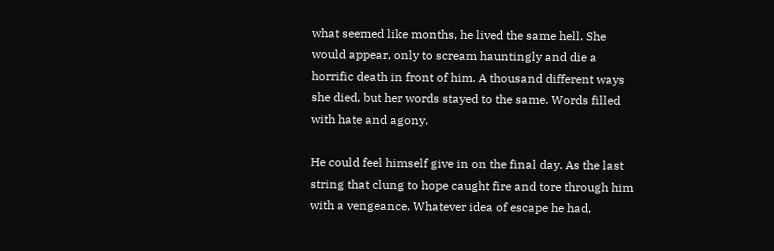what seemed like months, he lived the same hell. She would appear, only to scream hauntingly and die a horrific death in front of him. A thousand different ways she died, but her words stayed to the same. Words filled with hate and agony.

He could feel himself give in on the final day. As the last string that clung to hope caught fire and tore through him with a vengeance. Whatever idea of escape he had,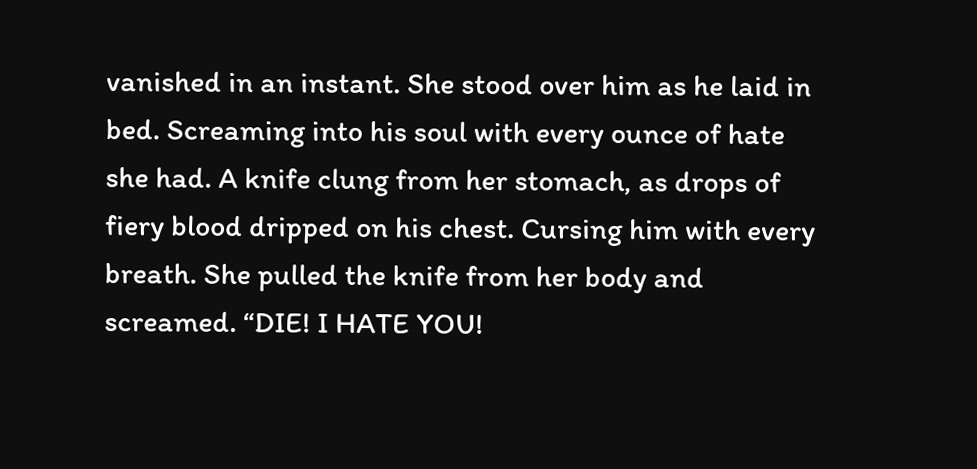vanished in an instant. She stood over him as he laid in bed. Screaming into his soul with every ounce of hate she had. A knife clung from her stomach, as drops of fiery blood dripped on his chest. Cursing him with every breath. She pulled the knife from her body and screamed. “DIE! I HATE YOU!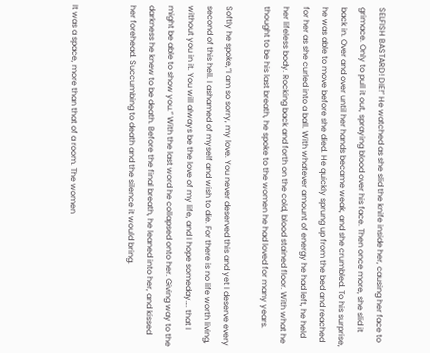SELFISH BASTARD! DIE!” He watched as she slid the knife inside her, causing her face to grimace. Only to pull it out, spraying blood over his face. Then once more, she slid it back in. Over and over until her hands became weak, and she crumbled. To his surprise, he was able to move before she died. He quickly sprung up from the bed and reached for her as she curled into a ball. With whatever amount of energy he had left, he held her lifeless body. Rocking back and forth on the cold, blood stained floor. With what he thought to be his last breath, he spoke to the women he had loved for many years.

Softly he spoke,”I am so sorry, my love. You never deserved this and yet I deserve every second of this hell. I ashamed of myself and wish to die. For there is no life worth living, without you in it. You will always be the love of my life, and I hope someday…. that I might be able to show you.” With the last word he collapsed onto her. Giving way to the darkness he knew to be death. Before the final breath, he leaned into her, and kissed her forehead. Succumbing to death and the silence it would bring.


It was a space, more than that of a room. The women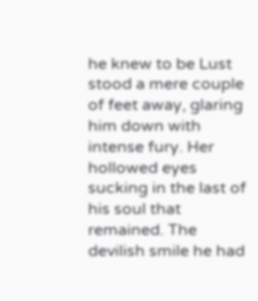he knew to be Lust stood a mere couple of feet away, glaring him down with intense fury. Her hollowed eyes sucking in the last of his soul that remained. The devilish smile he had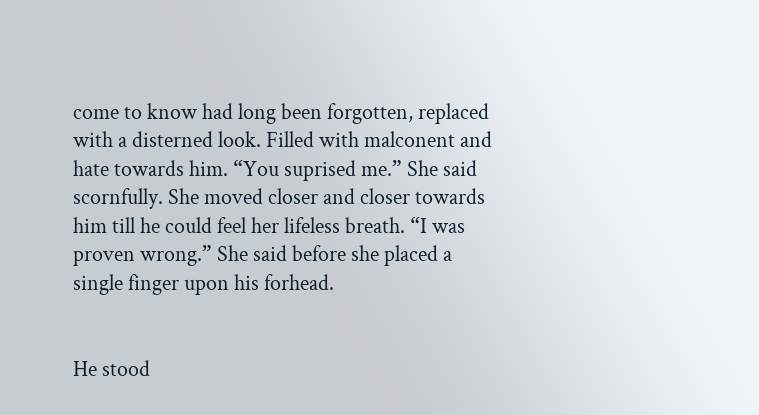come to know had long been forgotten, replaced with a disterned look. Filled with malconent and hate towards him. “You suprised me.” She said scornfully. She moved closer and closer towards him till he could feel her lifeless breath. “I was proven wrong.” She said before she placed a single finger upon his forhead.


He stood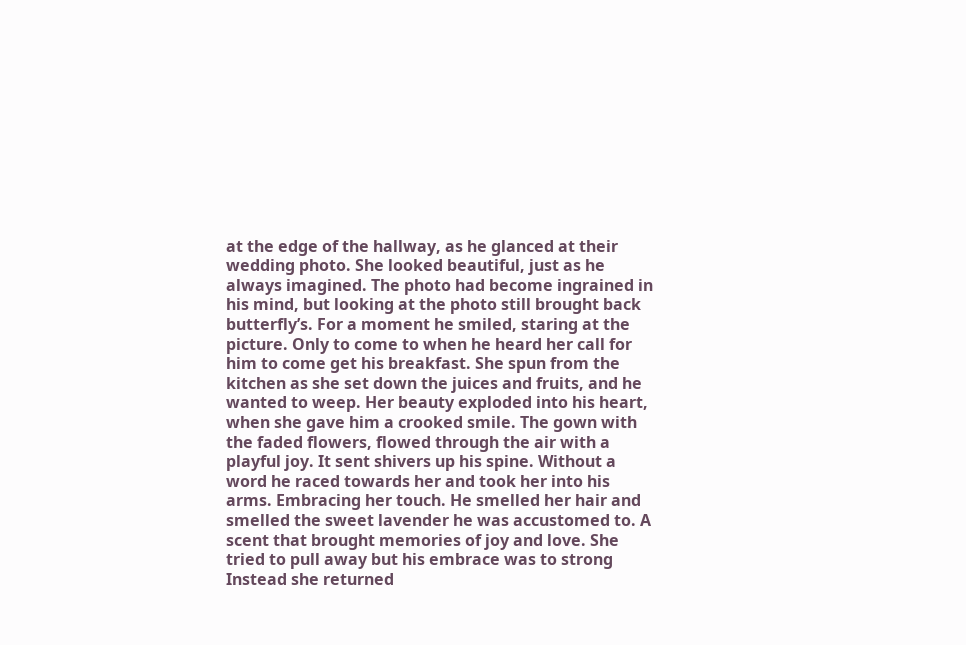at the edge of the hallway, as he glanced at their wedding photo. She looked beautiful, just as he always imagined. The photo had become ingrained in his mind, but looking at the photo still brought back butterfly’s. For a moment he smiled, staring at the picture. Only to come to when he heard her call for him to come get his breakfast. She spun from the kitchen as she set down the juices and fruits, and he wanted to weep. Her beauty exploded into his heart, when she gave him a crooked smile. The gown with the faded flowers, flowed through the air with a playful joy. It sent shivers up his spine. Without a word he raced towards her and took her into his arms. Embracing her touch. He smelled her hair and smelled the sweet lavender he was accustomed to. A scent that brought memories of joy and love. She tried to pull away but his embrace was to strong Instead she returned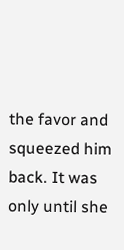the favor and squeezed him back. It was only until she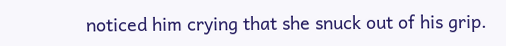noticed him crying that she snuck out of his grip.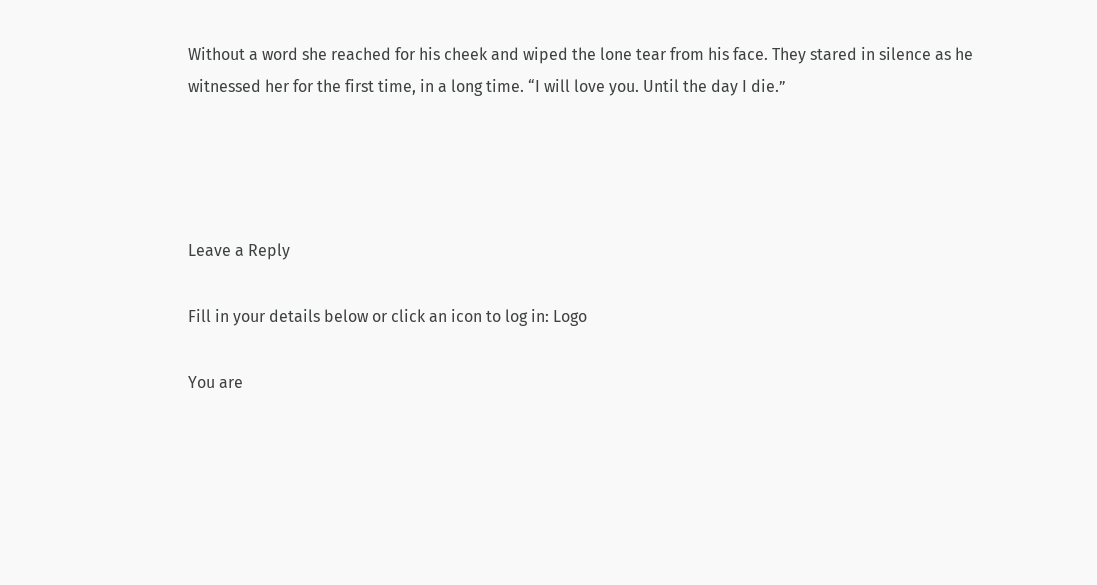Without a word she reached for his cheek and wiped the lone tear from his face. They stared in silence as he witnessed her for the first time, in a long time. “I will love you. Until the day I die.”




Leave a Reply

Fill in your details below or click an icon to log in: Logo

You are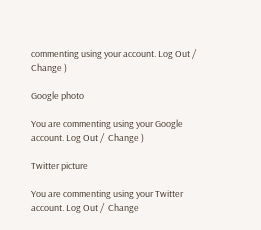commenting using your account. Log Out /  Change )

Google photo

You are commenting using your Google account. Log Out /  Change )

Twitter picture

You are commenting using your Twitter account. Log Out /  Change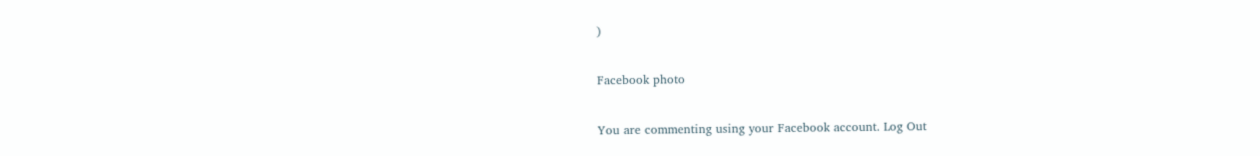)

Facebook photo

You are commenting using your Facebook account. Log Out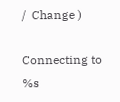/  Change )

Connecting to %s